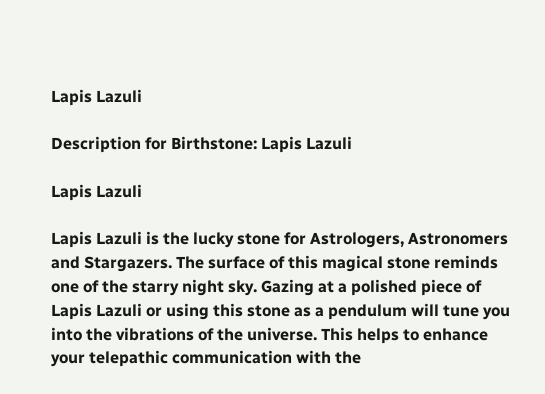Lapis Lazuli

Description for Birthstone: Lapis Lazuli

Lapis Lazuli

Lapis Lazuli is the lucky stone for Astrologers, Astronomers and Stargazers. The surface of this magical stone reminds one of the starry night sky. Gazing at a polished piece of Lapis Lazuli or using this stone as a pendulum will tune you into the vibrations of the universe. This helps to enhance your telepathic communication with the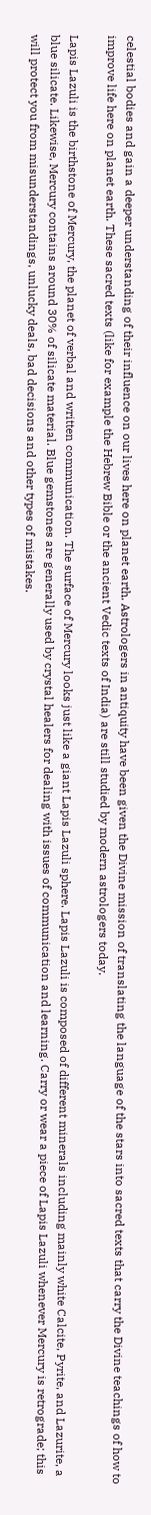celestial bodies and gain a deeper understanding of their influence on our lives here on planet earth. Astrologers in antiquity have been given the Divine mission of translating the language of the stars into sacred texts that carry the Divine teachings of how to improve life here on planet earth. These sacred texts (like for example the Hebrew Bible or the ancient Vedic texts of India) are still studied by modern astrologers today.

Lapis Lazuli is the birthstone of Mercury, the planet of verbal and written communication. The surface of Mercury looks just like a giant Lapis Lazuli sphere. Lapis Lazuli is composed of different minerals including mainly white Calcite, Pyrite, and Lazurite, a blue silicate. Likewise, Mercury contains around 30% of silicate material. Blue gemstones are generally used by crystal healers for dealing with issues of communication and learning. Carry or wear a piece of Lapis Lazuli whenever Mercury is retrograde; this will protect you from misunderstandings, unlucky deals, bad decisions and other types of mistakes.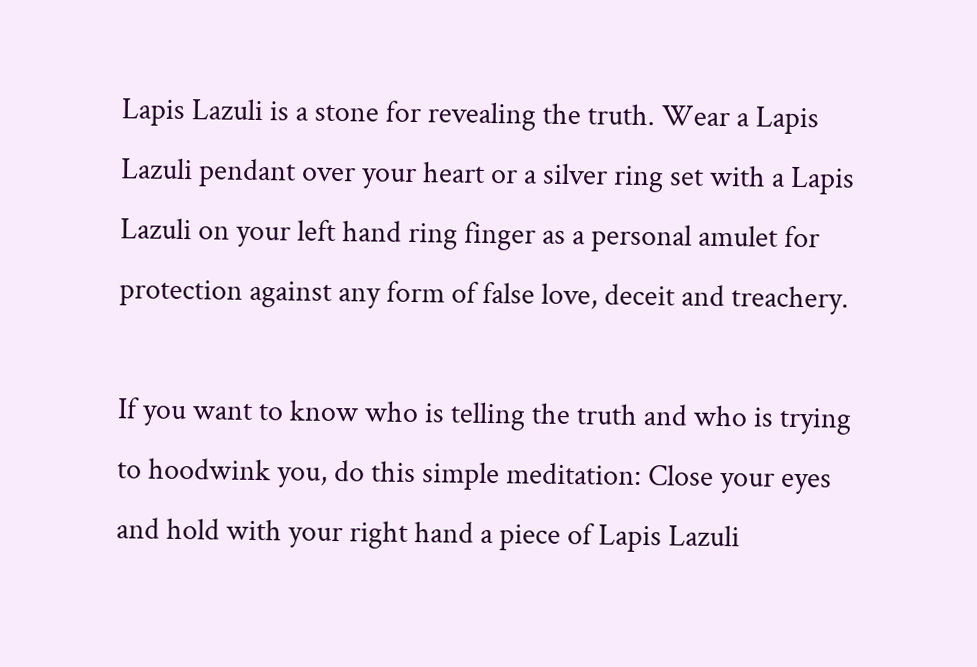Lapis Lazuli is a stone for revealing the truth. Wear a Lapis Lazuli pendant over your heart or a silver ring set with a Lapis Lazuli on your left hand ring finger as a personal amulet for protection against any form of false love, deceit and treachery.

If you want to know who is telling the truth and who is trying to hoodwink you, do this simple meditation: Close your eyes and hold with your right hand a piece of Lapis Lazuli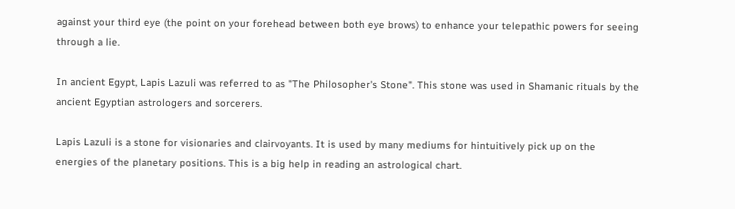against your third eye (the point on your forehead between both eye brows) to enhance your telepathic powers for seeing through a lie.

In ancient Egypt, Lapis Lazuli was referred to as "The Philosopher's Stone". This stone was used in Shamanic rituals by the ancient Egyptian astrologers and sorcerers.

Lapis Lazuli is a stone for visionaries and clairvoyants. It is used by many mediums for hintuitively pick up on the energies of the planetary positions. This is a big help in reading an astrological chart.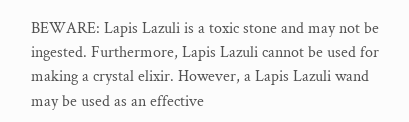BEWARE: Lapis Lazuli is a toxic stone and may not be ingested. Furthermore, Lapis Lazuli cannot be used for making a crystal elixir. However, a Lapis Lazuli wand may be used as an effective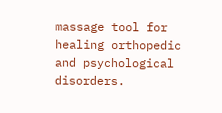massage tool for healing orthopedic and psychological disorders.